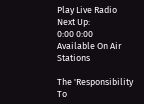Play Live Radio
Next Up:
0:00 0:00
Available On Air Stations

The 'Responsibility To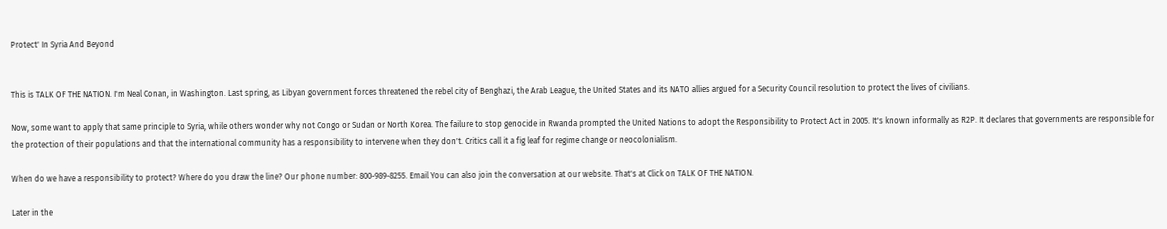Protect' In Syria And Beyond


This is TALK OF THE NATION. I'm Neal Conan, in Washington. Last spring, as Libyan government forces threatened the rebel city of Benghazi, the Arab League, the United States and its NATO allies argued for a Security Council resolution to protect the lives of civilians.

Now, some want to apply that same principle to Syria, while others wonder why not Congo or Sudan or North Korea. The failure to stop genocide in Rwanda prompted the United Nations to adopt the Responsibility to Protect Act in 2005. It's known informally as R2P. It declares that governments are responsible for the protection of their populations and that the international community has a responsibility to intervene when they don't. Critics call it a fig leaf for regime change or neocolonialism.

When do we have a responsibility to protect? Where do you draw the line? Our phone number: 800-989-8255. Email You can also join the conversation at our website. That's at Click on TALK OF THE NATION.

Later in the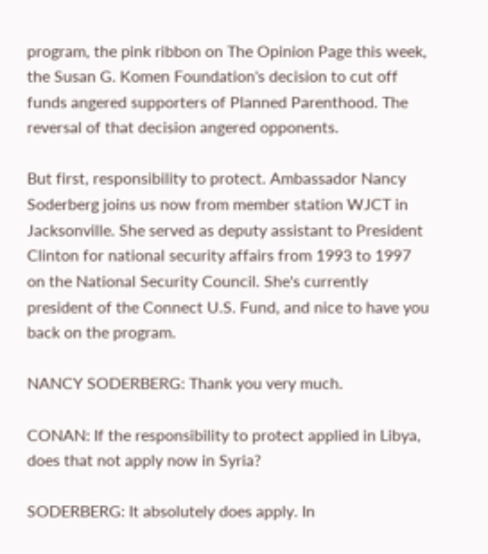program, the pink ribbon on The Opinion Page this week, the Susan G. Komen Foundation's decision to cut off funds angered supporters of Planned Parenthood. The reversal of that decision angered opponents.

But first, responsibility to protect. Ambassador Nancy Soderberg joins us now from member station WJCT in Jacksonville. She served as deputy assistant to President Clinton for national security affairs from 1993 to 1997 on the National Security Council. She's currently president of the Connect U.S. Fund, and nice to have you back on the program.

NANCY SODERBERG: Thank you very much.

CONAN: If the responsibility to protect applied in Libya, does that not apply now in Syria?

SODERBERG: It absolutely does apply. In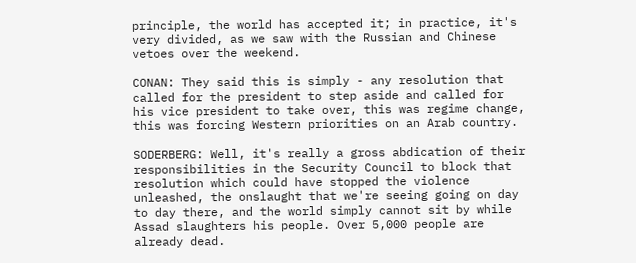principle, the world has accepted it; in practice, it's very divided, as we saw with the Russian and Chinese vetoes over the weekend.

CONAN: They said this is simply - any resolution that called for the president to step aside and called for his vice president to take over, this was regime change, this was forcing Western priorities on an Arab country.

SODERBERG: Well, it's really a gross abdication of their responsibilities in the Security Council to block that resolution which could have stopped the violence unleashed, the onslaught that we're seeing going on day to day there, and the world simply cannot sit by while Assad slaughters his people. Over 5,000 people are already dead.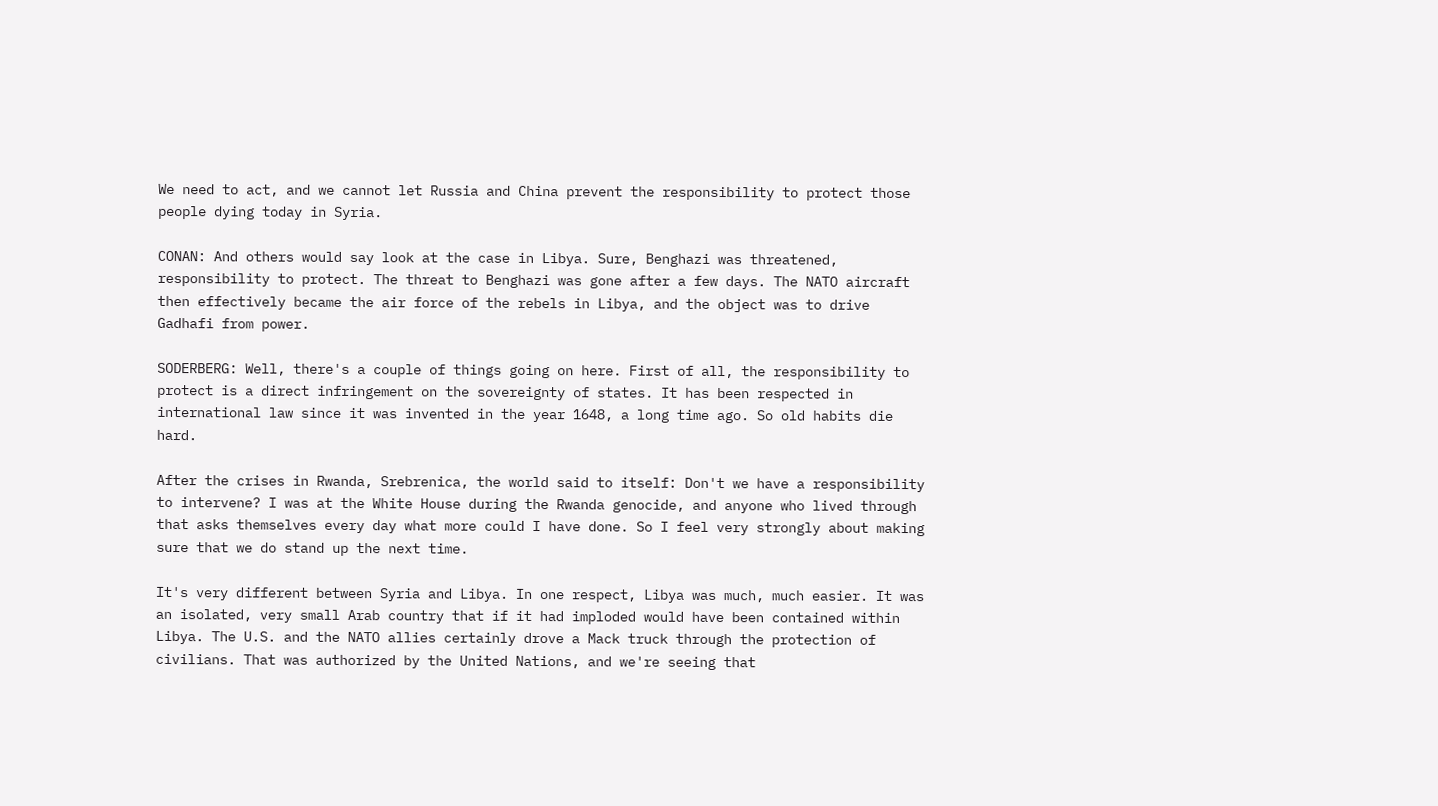We need to act, and we cannot let Russia and China prevent the responsibility to protect those people dying today in Syria.

CONAN: And others would say look at the case in Libya. Sure, Benghazi was threatened, responsibility to protect. The threat to Benghazi was gone after a few days. The NATO aircraft then effectively became the air force of the rebels in Libya, and the object was to drive Gadhafi from power.

SODERBERG: Well, there's a couple of things going on here. First of all, the responsibility to protect is a direct infringement on the sovereignty of states. It has been respected in international law since it was invented in the year 1648, a long time ago. So old habits die hard.

After the crises in Rwanda, Srebrenica, the world said to itself: Don't we have a responsibility to intervene? I was at the White House during the Rwanda genocide, and anyone who lived through that asks themselves every day what more could I have done. So I feel very strongly about making sure that we do stand up the next time.

It's very different between Syria and Libya. In one respect, Libya was much, much easier. It was an isolated, very small Arab country that if it had imploded would have been contained within Libya. The U.S. and the NATO allies certainly drove a Mack truck through the protection of civilians. That was authorized by the United Nations, and we're seeing that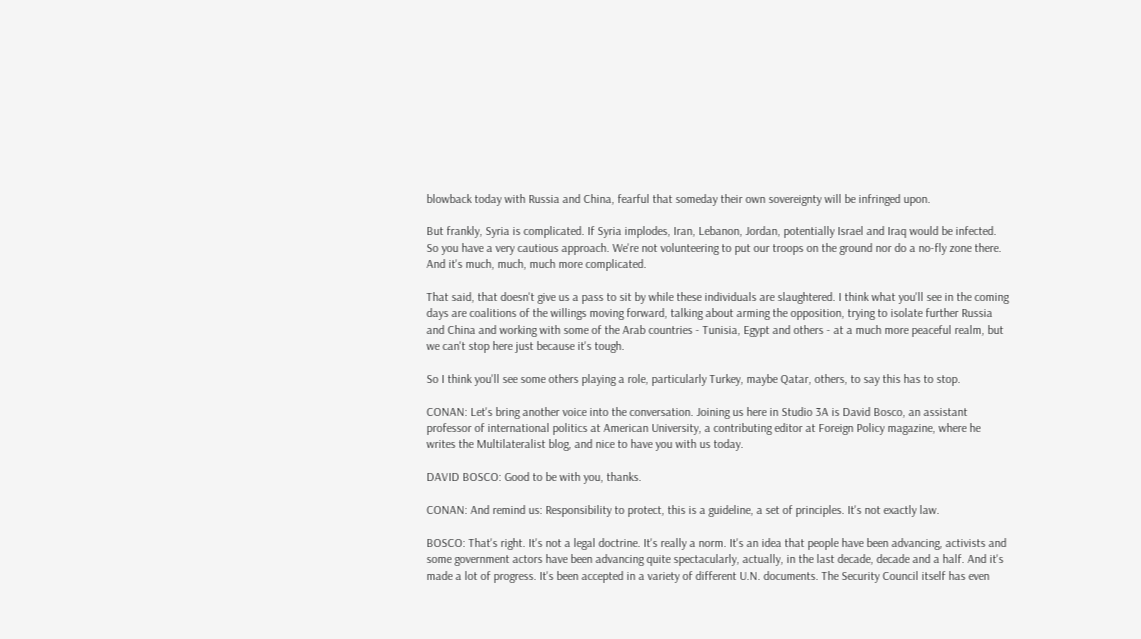blowback today with Russia and China, fearful that someday their own sovereignty will be infringed upon.

But frankly, Syria is complicated. If Syria implodes, Iran, Lebanon, Jordan, potentially Israel and Iraq would be infected. So you have a very cautious approach. We're not volunteering to put our troops on the ground nor do a no-fly zone there. And it's much, much, much more complicated.

That said, that doesn't give us a pass to sit by while these individuals are slaughtered. I think what you'll see in the coming days are coalitions of the willings moving forward, talking about arming the opposition, trying to isolate further Russia and China and working with some of the Arab countries - Tunisia, Egypt and others - at a much more peaceful realm, but we can't stop here just because it's tough.

So I think you'll see some others playing a role, particularly Turkey, maybe Qatar, others, to say this has to stop.

CONAN: Let's bring another voice into the conversation. Joining us here in Studio 3A is David Bosco, an assistant professor of international politics at American University, a contributing editor at Foreign Policy magazine, where he writes the Multilateralist blog, and nice to have you with us today.

DAVID BOSCO: Good to be with you, thanks.

CONAN: And remind us: Responsibility to protect, this is a guideline, a set of principles. It's not exactly law.

BOSCO: That's right. It's not a legal doctrine. It's really a norm. It's an idea that people have been advancing, activists and some government actors have been advancing quite spectacularly, actually, in the last decade, decade and a half. And it's made a lot of progress. It's been accepted in a variety of different U.N. documents. The Security Council itself has even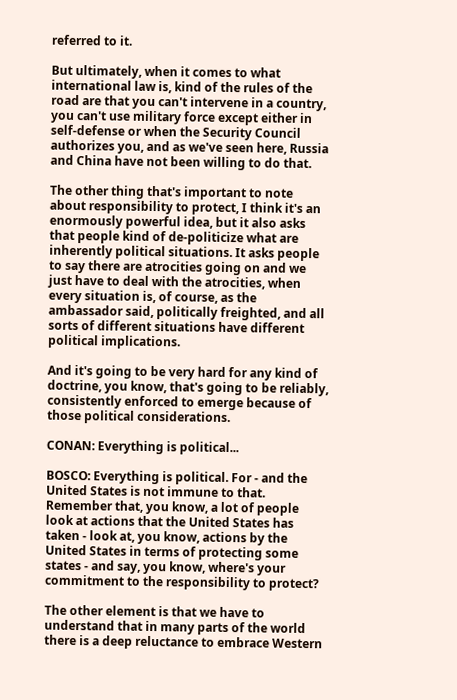referred to it.

But ultimately, when it comes to what international law is, kind of the rules of the road are that you can't intervene in a country, you can't use military force except either in self-defense or when the Security Council authorizes you, and as we've seen here, Russia and China have not been willing to do that.

The other thing that's important to note about responsibility to protect, I think it's an enormously powerful idea, but it also asks that people kind of de-politicize what are inherently political situations. It asks people to say there are atrocities going on and we just have to deal with the atrocities, when every situation is, of course, as the ambassador said, politically freighted, and all sorts of different situations have different political implications.

And it's going to be very hard for any kind of doctrine, you know, that's going to be reliably, consistently enforced to emerge because of those political considerations.

CONAN: Everything is political...

BOSCO: Everything is political. For - and the United States is not immune to that. Remember that, you know, a lot of people look at actions that the United States has taken - look at, you know, actions by the United States in terms of protecting some states - and say, you know, where's your commitment to the responsibility to protect?

The other element is that we have to understand that in many parts of the world there is a deep reluctance to embrace Western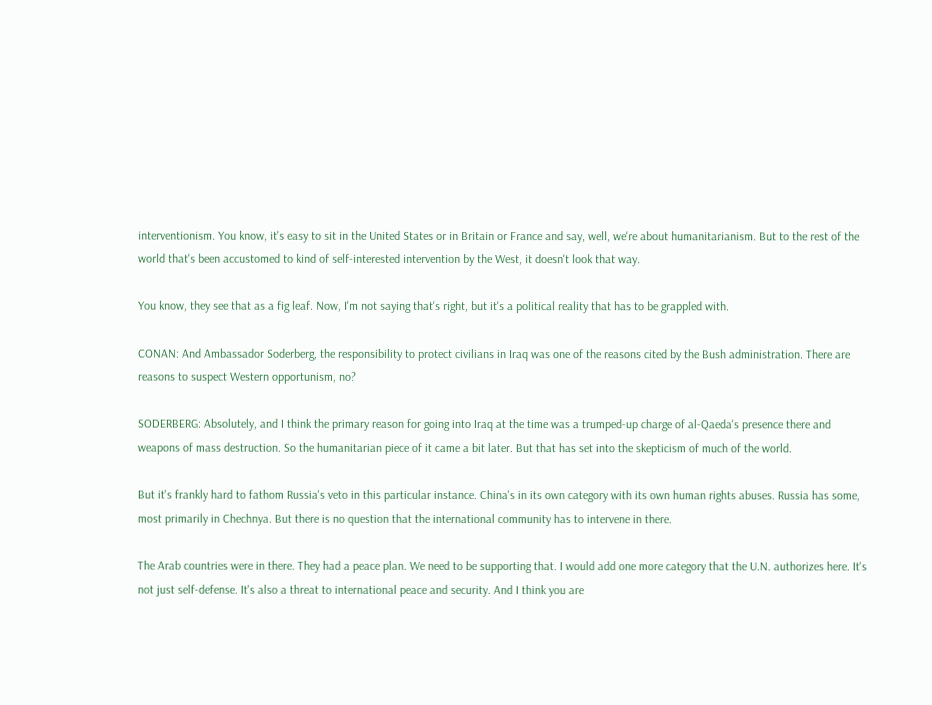interventionism. You know, it's easy to sit in the United States or in Britain or France and say, well, we're about humanitarianism. But to the rest of the world that's been accustomed to kind of self-interested intervention by the West, it doesn't look that way.

You know, they see that as a fig leaf. Now, I'm not saying that's right, but it's a political reality that has to be grappled with.

CONAN: And Ambassador Soderberg, the responsibility to protect civilians in Iraq was one of the reasons cited by the Bush administration. There are reasons to suspect Western opportunism, no?

SODERBERG: Absolutely, and I think the primary reason for going into Iraq at the time was a trumped-up charge of al-Qaeda's presence there and weapons of mass destruction. So the humanitarian piece of it came a bit later. But that has set into the skepticism of much of the world.

But it's frankly hard to fathom Russia's veto in this particular instance. China's in its own category with its own human rights abuses. Russia has some, most primarily in Chechnya. But there is no question that the international community has to intervene in there.

The Arab countries were in there. They had a peace plan. We need to be supporting that. I would add one more category that the U.N. authorizes here. It's not just self-defense. It's also a threat to international peace and security. And I think you are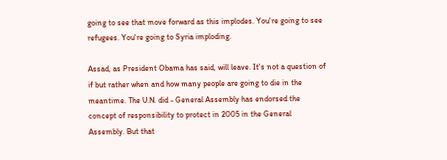going to see that move forward as this implodes. You're going to see refugees. You're going to Syria imploding.

Assad, as President Obama has said, will leave. It's not a question of if but rather when and how many people are going to die in the meantime. The U.N. did - General Assembly has endorsed the concept of responsibility to protect in 2005 in the General Assembly. But that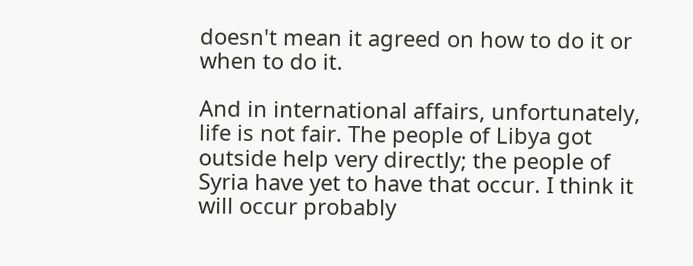doesn't mean it agreed on how to do it or when to do it.

And in international affairs, unfortunately, life is not fair. The people of Libya got outside help very directly; the people of Syria have yet to have that occur. I think it will occur probably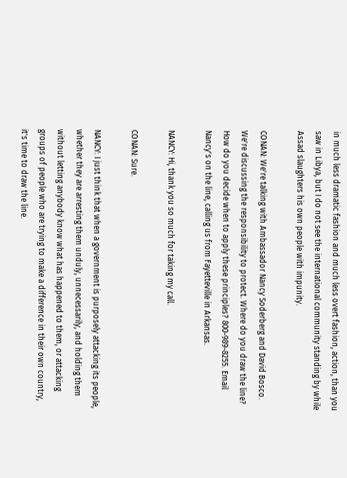in much less dramatic fashion and much less overt fashion, action, than you saw in Libya, but I do not see the international community standing by while Assad slaughters his own people with impunity.

CONAN: We're talking with Ambassador Nancy Soderberg and David Bosco. We're discussing the responsibility to protect. Where do you draw the line? How do you decide when to apply these principles? 800-989-8255. Email Nancy's on the line, calling us from Fayetteville in Arkansas.

NANCY: Hi, thank you so much for taking my call.

CONAN: Sure.

NANCY: I just think that when a government is purposely attacking its people, whether they are arresting them unduly, unnecessarily, and holding them without letting anybody know what has happened to them, or attacking groups of people who are trying to make a difference in their own country, it's time to draw the line.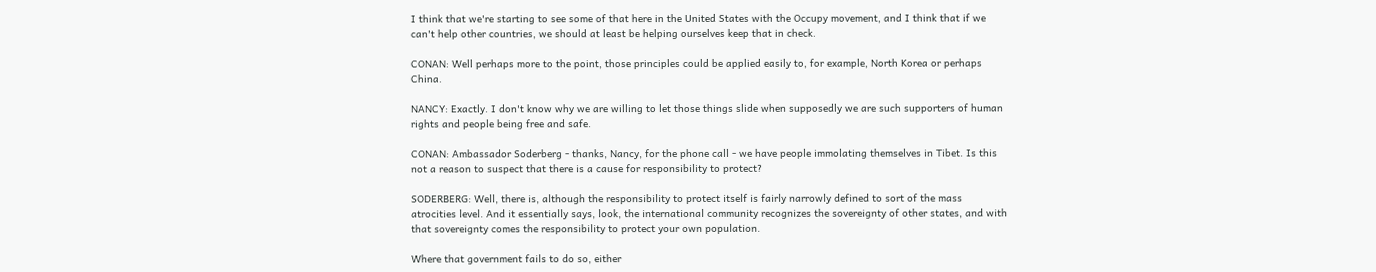I think that we're starting to see some of that here in the United States with the Occupy movement, and I think that if we can't help other countries, we should at least be helping ourselves keep that in check.

CONAN: Well perhaps more to the point, those principles could be applied easily to, for example, North Korea or perhaps China.

NANCY: Exactly. I don't know why we are willing to let those things slide when supposedly we are such supporters of human rights and people being free and safe.

CONAN: Ambassador Soderberg - thanks, Nancy, for the phone call - we have people immolating themselves in Tibet. Is this not a reason to suspect that there is a cause for responsibility to protect?

SODERBERG: Well, there is, although the responsibility to protect itself is fairly narrowly defined to sort of the mass atrocities level. And it essentially says, look, the international community recognizes the sovereignty of other states, and with that sovereignty comes the responsibility to protect your own population.

Where that government fails to do so, either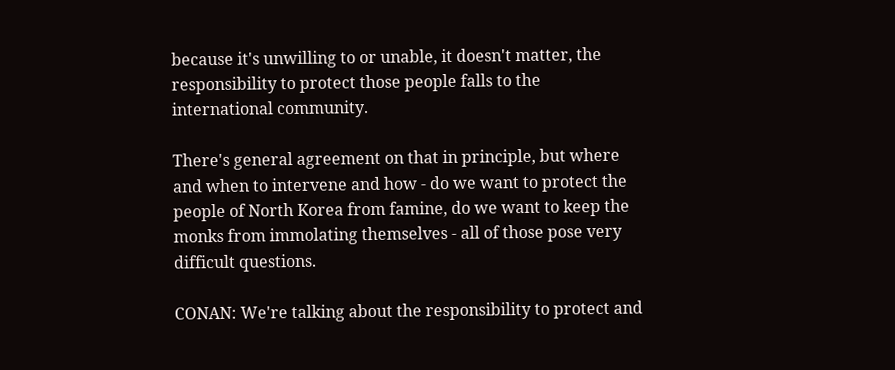because it's unwilling to or unable, it doesn't matter, the responsibility to protect those people falls to the international community.

There's general agreement on that in principle, but where and when to intervene and how - do we want to protect the people of North Korea from famine, do we want to keep the monks from immolating themselves - all of those pose very difficult questions.

CONAN: We're talking about the responsibility to protect and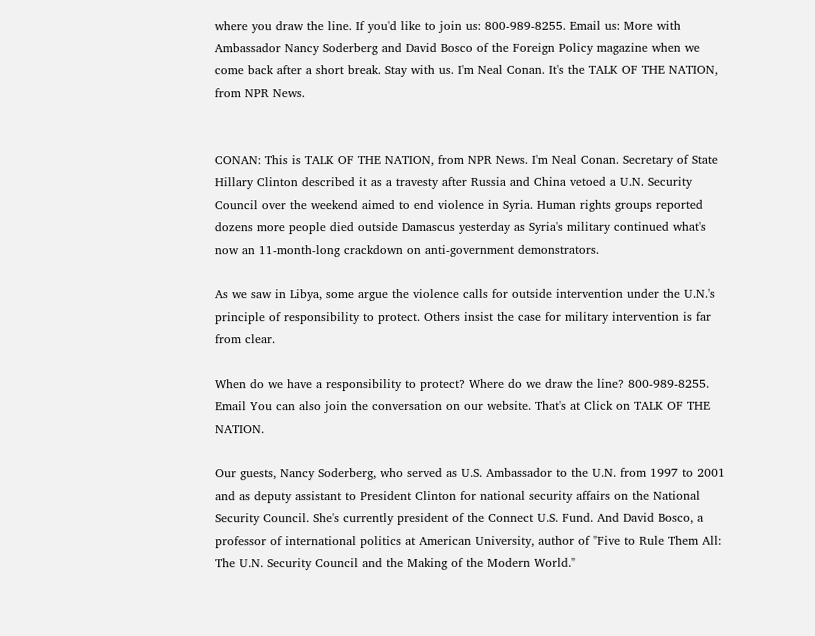where you draw the line. If you'd like to join us: 800-989-8255. Email us: More with Ambassador Nancy Soderberg and David Bosco of the Foreign Policy magazine when we come back after a short break. Stay with us. I'm Neal Conan. It's the TALK OF THE NATION, from NPR News.


CONAN: This is TALK OF THE NATION, from NPR News. I'm Neal Conan. Secretary of State Hillary Clinton described it as a travesty after Russia and China vetoed a U.N. Security Council over the weekend aimed to end violence in Syria. Human rights groups reported dozens more people died outside Damascus yesterday as Syria's military continued what's now an 11-month-long crackdown on anti-government demonstrators.

As we saw in Libya, some argue the violence calls for outside intervention under the U.N.'s principle of responsibility to protect. Others insist the case for military intervention is far from clear.

When do we have a responsibility to protect? Where do we draw the line? 800-989-8255. Email You can also join the conversation on our website. That's at Click on TALK OF THE NATION.

Our guests, Nancy Soderberg, who served as U.S. Ambassador to the U.N. from 1997 to 2001 and as deputy assistant to President Clinton for national security affairs on the National Security Council. She's currently president of the Connect U.S. Fund. And David Bosco, a professor of international politics at American University, author of "Five to Rule Them All: The U.N. Security Council and the Making of the Modern World."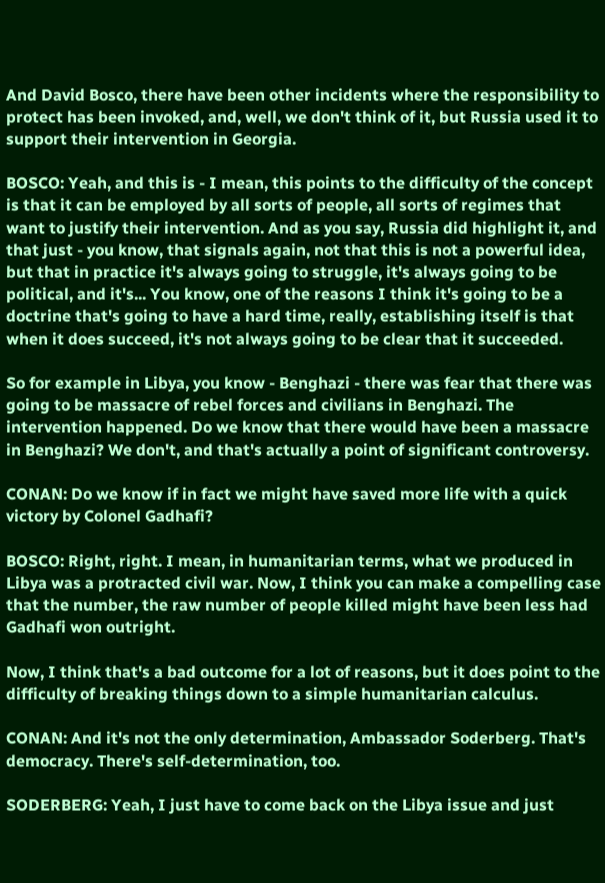And David Bosco, there have been other incidents where the responsibility to protect has been invoked, and, well, we don't think of it, but Russia used it to support their intervention in Georgia.

BOSCO: Yeah, and this is - I mean, this points to the difficulty of the concept is that it can be employed by all sorts of people, all sorts of regimes that want to justify their intervention. And as you say, Russia did highlight it, and that just - you know, that signals again, not that this is not a powerful idea, but that in practice it's always going to struggle, it's always going to be political, and it's... You know, one of the reasons I think it's going to be a doctrine that's going to have a hard time, really, establishing itself is that when it does succeed, it's not always going to be clear that it succeeded.

So for example in Libya, you know - Benghazi - there was fear that there was going to be massacre of rebel forces and civilians in Benghazi. The intervention happened. Do we know that there would have been a massacre in Benghazi? We don't, and that's actually a point of significant controversy.

CONAN: Do we know if in fact we might have saved more life with a quick victory by Colonel Gadhafi?

BOSCO: Right, right. I mean, in humanitarian terms, what we produced in Libya was a protracted civil war. Now, I think you can make a compelling case that the number, the raw number of people killed might have been less had Gadhafi won outright.

Now, I think that's a bad outcome for a lot of reasons, but it does point to the difficulty of breaking things down to a simple humanitarian calculus.

CONAN: And it's not the only determination, Ambassador Soderberg. That's democracy. There's self-determination, too.

SODERBERG: Yeah, I just have to come back on the Libya issue and just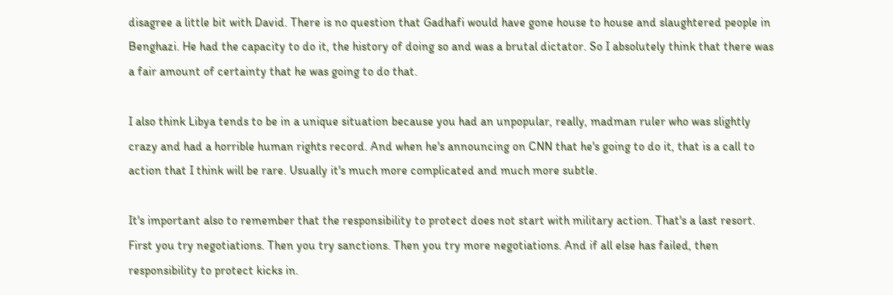disagree a little bit with David. There is no question that Gadhafi would have gone house to house and slaughtered people in Benghazi. He had the capacity to do it, the history of doing so and was a brutal dictator. So I absolutely think that there was a fair amount of certainty that he was going to do that.

I also think Libya tends to be in a unique situation because you had an unpopular, really, madman ruler who was slightly crazy and had a horrible human rights record. And when he's announcing on CNN that he's going to do it, that is a call to action that I think will be rare. Usually it's much more complicated and much more subtle.

It's important also to remember that the responsibility to protect does not start with military action. That's a last resort. First you try negotiations. Then you try sanctions. Then you try more negotiations. And if all else has failed, then responsibility to protect kicks in.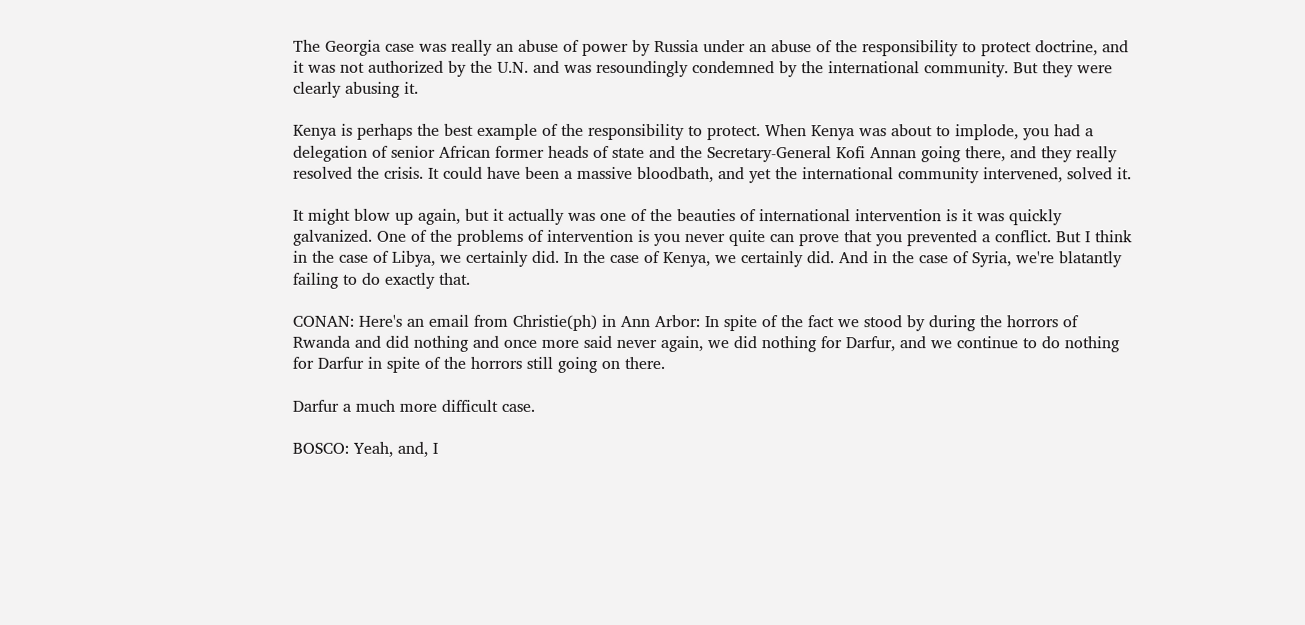The Georgia case was really an abuse of power by Russia under an abuse of the responsibility to protect doctrine, and it was not authorized by the U.N. and was resoundingly condemned by the international community. But they were clearly abusing it.

Kenya is perhaps the best example of the responsibility to protect. When Kenya was about to implode, you had a delegation of senior African former heads of state and the Secretary-General Kofi Annan going there, and they really resolved the crisis. It could have been a massive bloodbath, and yet the international community intervened, solved it.

It might blow up again, but it actually was one of the beauties of international intervention is it was quickly galvanized. One of the problems of intervention is you never quite can prove that you prevented a conflict. But I think in the case of Libya, we certainly did. In the case of Kenya, we certainly did. And in the case of Syria, we're blatantly failing to do exactly that.

CONAN: Here's an email from Christie(ph) in Ann Arbor: In spite of the fact we stood by during the horrors of Rwanda and did nothing and once more said never again, we did nothing for Darfur, and we continue to do nothing for Darfur in spite of the horrors still going on there.

Darfur a much more difficult case.

BOSCO: Yeah, and, I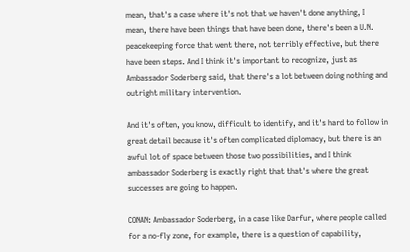mean, that's a case where it's not that we haven't done anything, I mean, there have been things that have been done, there's been a U.N. peacekeeping force that went there, not terribly effective, but there have been steps. And I think it's important to recognize, just as Ambassador Soderberg said, that there's a lot between doing nothing and outright military intervention.

And it's often, you know, difficult to identify, and it's hard to follow in great detail because it's often complicated diplomacy, but there is an awful lot of space between those two possibilities, and I think ambassador Soderberg is exactly right that that's where the great successes are going to happen.

CONAN: Ambassador Soderberg, in a case like Darfur, where people called for a no-fly zone, for example, there is a question of capability,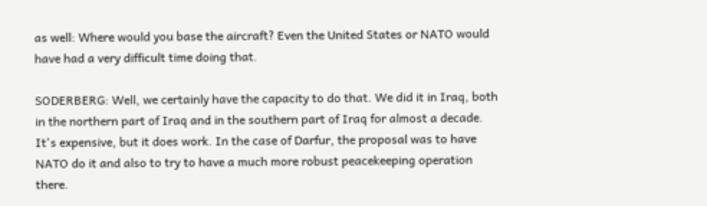as well: Where would you base the aircraft? Even the United States or NATO would have had a very difficult time doing that.

SODERBERG: Well, we certainly have the capacity to do that. We did it in Iraq, both in the northern part of Iraq and in the southern part of Iraq for almost a decade. It's expensive, but it does work. In the case of Darfur, the proposal was to have NATO do it and also to try to have a much more robust peacekeeping operation there.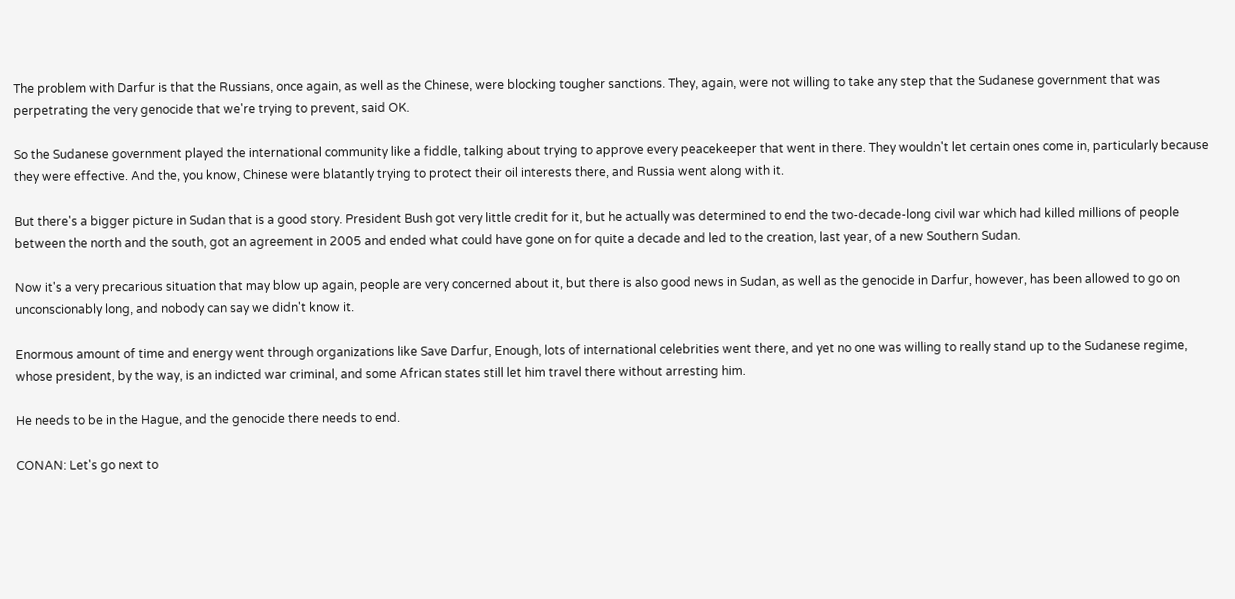The problem with Darfur is that the Russians, once again, as well as the Chinese, were blocking tougher sanctions. They, again, were not willing to take any step that the Sudanese government that was perpetrating the very genocide that we're trying to prevent, said OK.

So the Sudanese government played the international community like a fiddle, talking about trying to approve every peacekeeper that went in there. They wouldn't let certain ones come in, particularly because they were effective. And the, you know, Chinese were blatantly trying to protect their oil interests there, and Russia went along with it.

But there's a bigger picture in Sudan that is a good story. President Bush got very little credit for it, but he actually was determined to end the two-decade-long civil war which had killed millions of people between the north and the south, got an agreement in 2005 and ended what could have gone on for quite a decade and led to the creation, last year, of a new Southern Sudan.

Now it's a very precarious situation that may blow up again, people are very concerned about it, but there is also good news in Sudan, as well as the genocide in Darfur, however, has been allowed to go on unconscionably long, and nobody can say we didn't know it.

Enormous amount of time and energy went through organizations like Save Darfur, Enough, lots of international celebrities went there, and yet no one was willing to really stand up to the Sudanese regime, whose president, by the way, is an indicted war criminal, and some African states still let him travel there without arresting him.

He needs to be in the Hague, and the genocide there needs to end.

CONAN: Let's go next to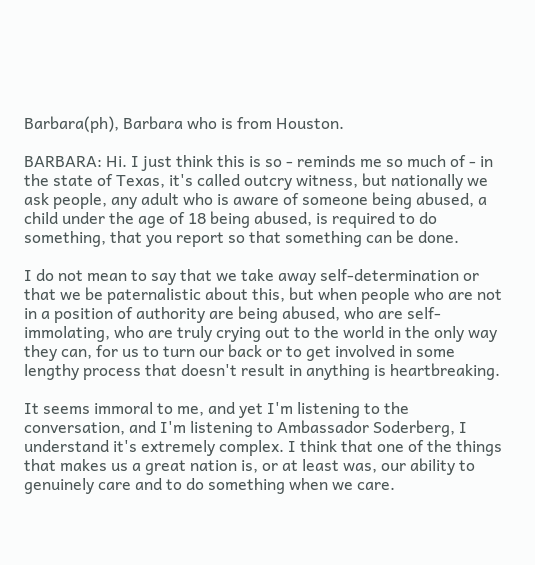Barbara(ph), Barbara who is from Houston.

BARBARA: Hi. I just think this is so - reminds me so much of - in the state of Texas, it's called outcry witness, but nationally we ask people, any adult who is aware of someone being abused, a child under the age of 18 being abused, is required to do something, that you report so that something can be done.

I do not mean to say that we take away self-determination or that we be paternalistic about this, but when people who are not in a position of authority are being abused, who are self-immolating, who are truly crying out to the world in the only way they can, for us to turn our back or to get involved in some lengthy process that doesn't result in anything is heartbreaking.

It seems immoral to me, and yet I'm listening to the conversation, and I'm listening to Ambassador Soderberg, I understand it's extremely complex. I think that one of the things that makes us a great nation is, or at least was, our ability to genuinely care and to do something when we care.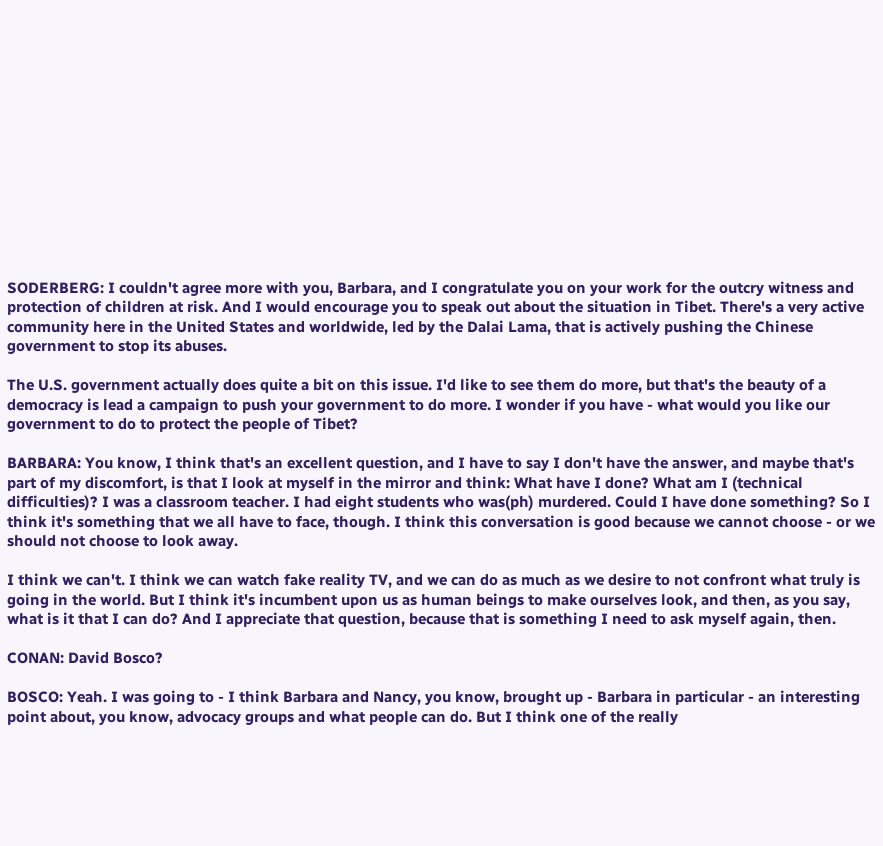SODERBERG: I couldn't agree more with you, Barbara, and I congratulate you on your work for the outcry witness and protection of children at risk. And I would encourage you to speak out about the situation in Tibet. There's a very active community here in the United States and worldwide, led by the Dalai Lama, that is actively pushing the Chinese government to stop its abuses.

The U.S. government actually does quite a bit on this issue. I'd like to see them do more, but that's the beauty of a democracy is lead a campaign to push your government to do more. I wonder if you have - what would you like our government to do to protect the people of Tibet?

BARBARA: You know, I think that's an excellent question, and I have to say I don't have the answer, and maybe that's part of my discomfort, is that I look at myself in the mirror and think: What have I done? What am I (technical difficulties)? I was a classroom teacher. I had eight students who was(ph) murdered. Could I have done something? So I think it's something that we all have to face, though. I think this conversation is good because we cannot choose - or we should not choose to look away.

I think we can't. I think we can watch fake reality TV, and we can do as much as we desire to not confront what truly is going in the world. But I think it's incumbent upon us as human beings to make ourselves look, and then, as you say, what is it that I can do? And I appreciate that question, because that is something I need to ask myself again, then.

CONAN: David Bosco?

BOSCO: Yeah. I was going to - I think Barbara and Nancy, you know, brought up - Barbara in particular - an interesting point about, you know, advocacy groups and what people can do. But I think one of the really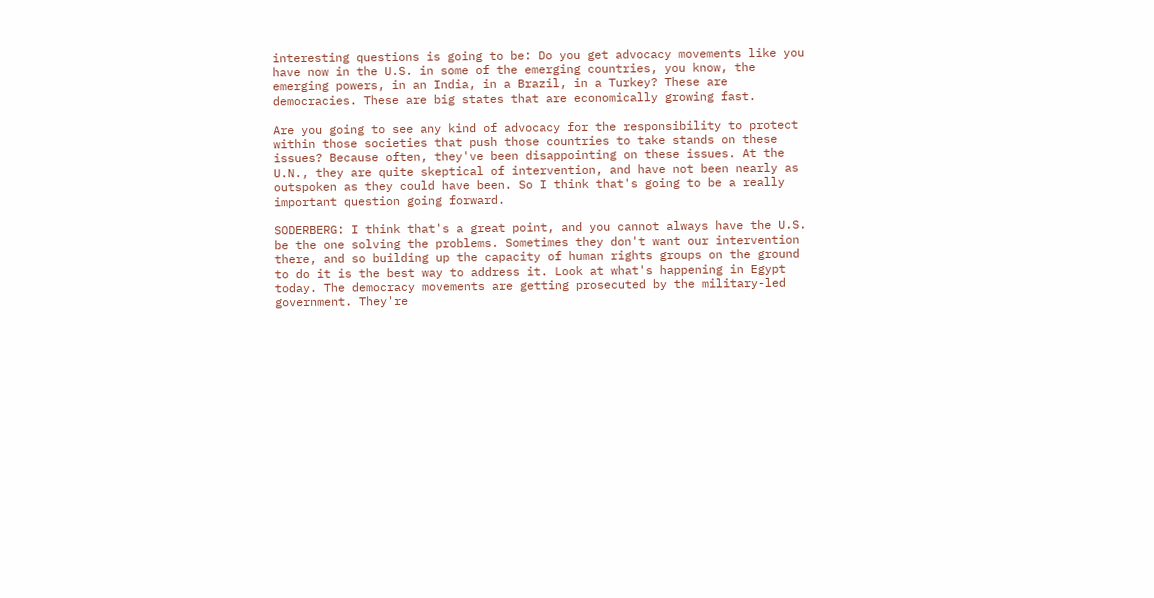interesting questions is going to be: Do you get advocacy movements like you have now in the U.S. in some of the emerging countries, you know, the emerging powers, in an India, in a Brazil, in a Turkey? These are democracies. These are big states that are economically growing fast.

Are you going to see any kind of advocacy for the responsibility to protect within those societies that push those countries to take stands on these issues? Because often, they've been disappointing on these issues. At the U.N., they are quite skeptical of intervention, and have not been nearly as outspoken as they could have been. So I think that's going to be a really important question going forward.

SODERBERG: I think that's a great point, and you cannot always have the U.S. be the one solving the problems. Sometimes they don't want our intervention there, and so building up the capacity of human rights groups on the ground to do it is the best way to address it. Look at what's happening in Egypt today. The democracy movements are getting prosecuted by the military-led government. They're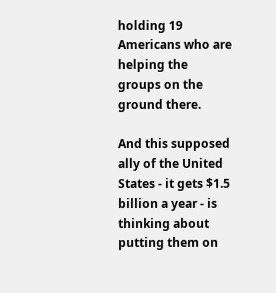holding 19 Americans who are helping the groups on the ground there.

And this supposed ally of the United States - it gets $1.5 billion a year - is thinking about putting them on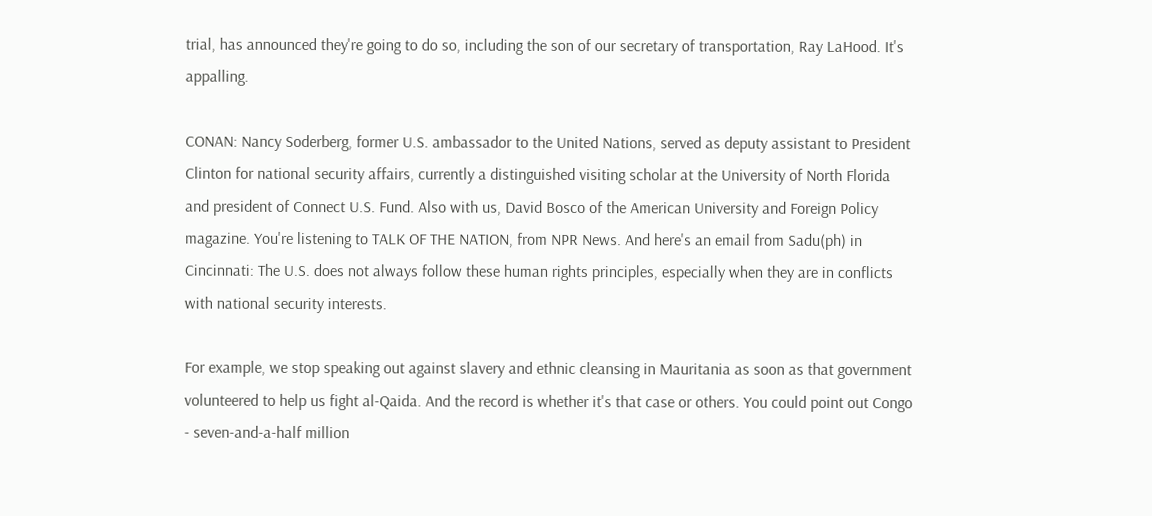trial, has announced they're going to do so, including the son of our secretary of transportation, Ray LaHood. It's appalling.

CONAN: Nancy Soderberg, former U.S. ambassador to the United Nations, served as deputy assistant to President Clinton for national security affairs, currently a distinguished visiting scholar at the University of North Florida and president of Connect U.S. Fund. Also with us, David Bosco of the American University and Foreign Policy magazine. You're listening to TALK OF THE NATION, from NPR News. And here's an email from Sadu(ph) in Cincinnati: The U.S. does not always follow these human rights principles, especially when they are in conflicts with national security interests.

For example, we stop speaking out against slavery and ethnic cleansing in Mauritania as soon as that government volunteered to help us fight al-Qaida. And the record is whether it's that case or others. You could point out Congo - seven-and-a-half million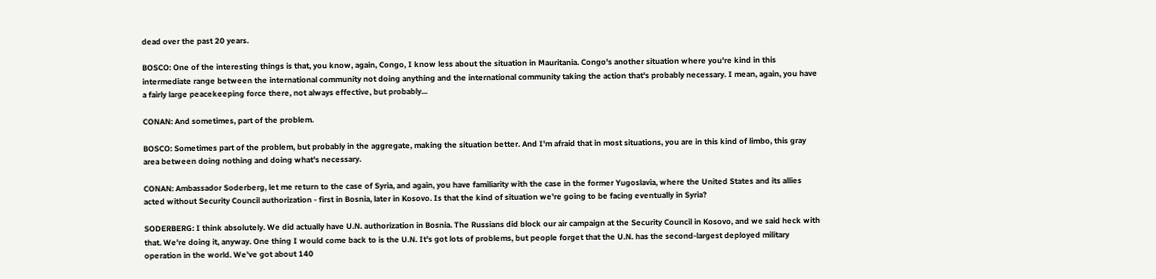dead over the past 20 years.

BOSCO: One of the interesting things is that, you know, again, Congo, I know less about the situation in Mauritania. Congo's another situation where you're kind in this intermediate range between the international community not doing anything and the international community taking the action that's probably necessary. I mean, again, you have a fairly large peacekeeping force there, not always effective, but probably...

CONAN: And sometimes, part of the problem.

BOSCO: Sometimes part of the problem, but probably in the aggregate, making the situation better. And I'm afraid that in most situations, you are in this kind of limbo, this gray area between doing nothing and doing what's necessary.

CONAN: Ambassador Soderberg, let me return to the case of Syria, and again, you have familiarity with the case in the former Yugoslavia, where the United States and its allies acted without Security Council authorization - first in Bosnia, later in Kosovo. Is that the kind of situation we're going to be facing eventually in Syria?

SODERBERG: I think absolutely. We did actually have U.N. authorization in Bosnia. The Russians did block our air campaign at the Security Council in Kosovo, and we said heck with that. We're doing it, anyway. One thing I would come back to is the U.N. It's got lots of problems, but people forget that the U.N. has the second-largest deployed military operation in the world. We've got about 140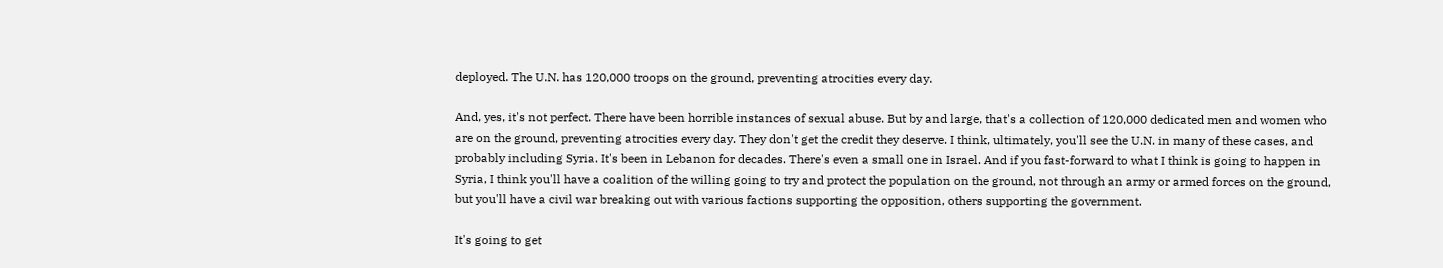deployed. The U.N. has 120,000 troops on the ground, preventing atrocities every day.

And, yes, it's not perfect. There have been horrible instances of sexual abuse. But by and large, that's a collection of 120,000 dedicated men and women who are on the ground, preventing atrocities every day. They don't get the credit they deserve. I think, ultimately, you'll see the U.N. in many of these cases, and probably including Syria. It's been in Lebanon for decades. There's even a small one in Israel. And if you fast-forward to what I think is going to happen in Syria, I think you'll have a coalition of the willing going to try and protect the population on the ground, not through an army or armed forces on the ground, but you'll have a civil war breaking out with various factions supporting the opposition, others supporting the government.

It's going to get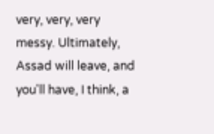very, very, very messy. Ultimately, Assad will leave, and you'll have, I think, a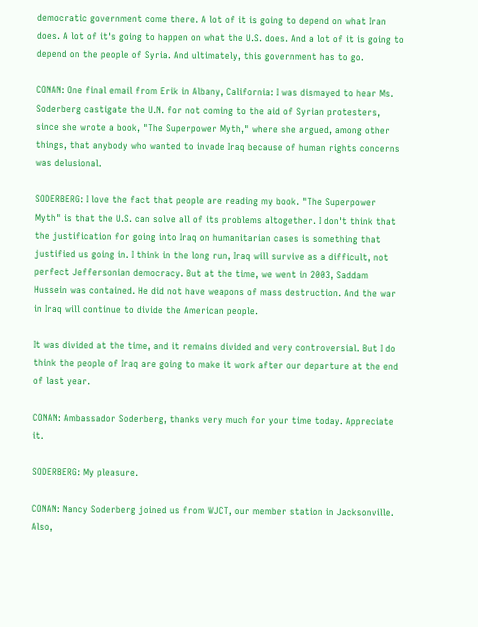democratic government come there. A lot of it is going to depend on what Iran does. A lot of it's going to happen on what the U.S. does. And a lot of it is going to depend on the people of Syria. And ultimately, this government has to go.

CONAN: One final email from Erik in Albany, California: I was dismayed to hear Ms. Soderberg castigate the U.N. for not coming to the aid of Syrian protesters, since she wrote a book, "The Superpower Myth," where she argued, among other things, that anybody who wanted to invade Iraq because of human rights concerns was delusional.

SODERBERG: I love the fact that people are reading my book. "The Superpower Myth" is that the U.S. can solve all of its problems altogether. I don't think that the justification for going into Iraq on humanitarian cases is something that justified us going in. I think in the long run, Iraq will survive as a difficult, not perfect Jeffersonian democracy. But at the time, we went in 2003, Saddam Hussein was contained. He did not have weapons of mass destruction. And the war in Iraq will continue to divide the American people.

It was divided at the time, and it remains divided and very controversial. But I do think the people of Iraq are going to make it work after our departure at the end of last year.

CONAN: Ambassador Soderberg, thanks very much for your time today. Appreciate it.

SODERBERG: My pleasure.

CONAN: Nancy Soderberg joined us from WJCT, our member station in Jacksonville. Also,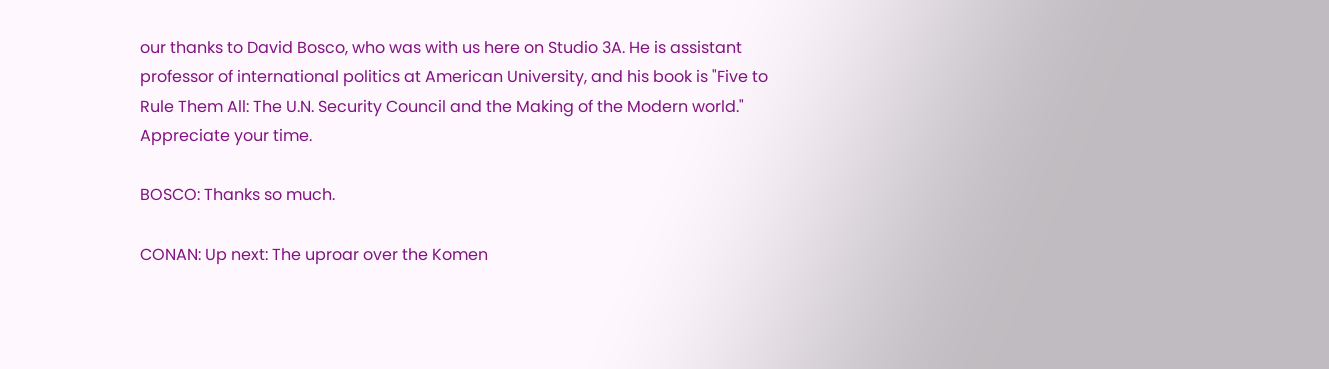our thanks to David Bosco, who was with us here on Studio 3A. He is assistant professor of international politics at American University, and his book is "Five to Rule Them All: The U.N. Security Council and the Making of the Modern world." Appreciate your time.

BOSCO: Thanks so much.

CONAN: Up next: The uproar over the Komen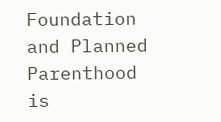Foundation and Planned Parenthood is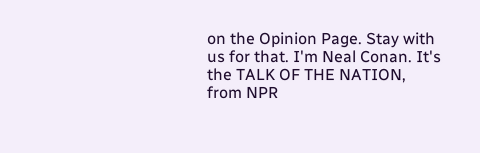on the Opinion Page. Stay with us for that. I'm Neal Conan. It's the TALK OF THE NATION, from NPR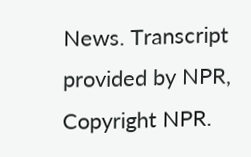News. Transcript provided by NPR, Copyright NPR.